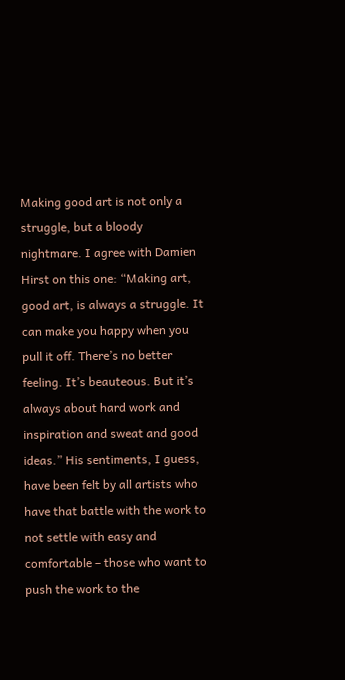Making good art is not only a struggle, but a bloody nightmare. I agree with Damien Hirst on this one: “Making art, good art, is always a struggle. It can make you happy when you pull it off. There’s no better feeling. It’s beauteous. But it’s always about hard work and inspiration and sweat and good ideas.” His sentiments, I guess, have been felt by all artists who have that battle with the work to not settle with easy and comfortable – those who want to push the work to the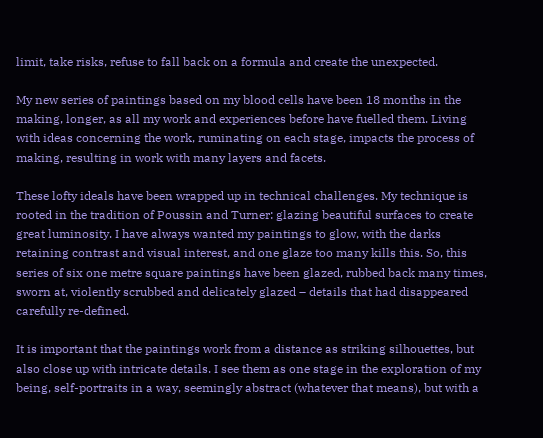limit, take risks, refuse to fall back on a formula and create the unexpected.

My new series of paintings based on my blood cells have been 18 months in the making, longer, as all my work and experiences before have fuelled them. Living with ideas concerning the work, ruminating on each stage, impacts the process of making, resulting in work with many layers and facets.

These lofty ideals have been wrapped up in technical challenges. My technique is rooted in the tradition of Poussin and Turner: glazing beautiful surfaces to create great luminosity. I have always wanted my paintings to glow, with the darks retaining contrast and visual interest, and one glaze too many kills this. So, this series of six one metre square paintings have been glazed, rubbed back many times, sworn at, violently scrubbed and delicately glazed – details that had disappeared carefully re-defined.

It is important that the paintings work from a distance as striking silhouettes, but also close up with intricate details. I see them as one stage in the exploration of my being, self-portraits in a way, seemingly abstract (whatever that means), but with a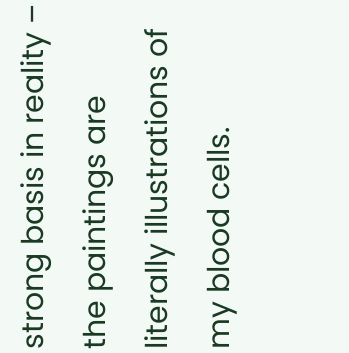strong basis in reality – the paintings are literally illustrations of my blood cells.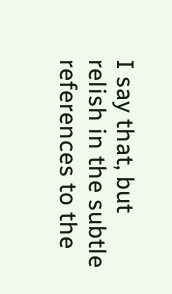I say that, but relish in the subtle references to the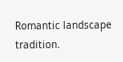Romantic landscape tradition.